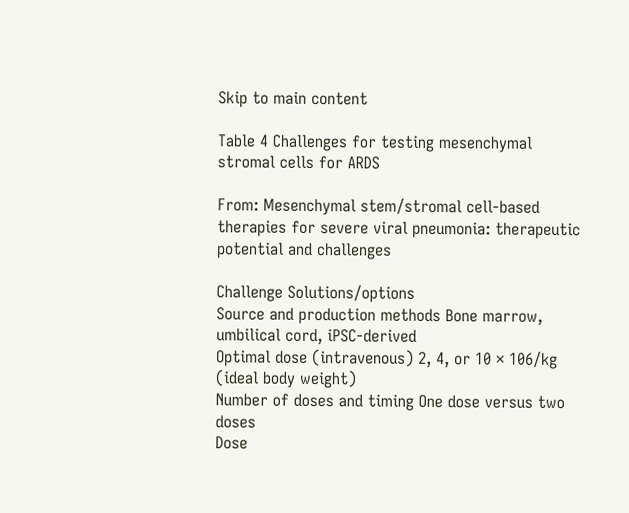Skip to main content

Table 4 Challenges for testing mesenchymal stromal cells for ARDS

From: Mesenchymal stem/stromal cell-based therapies for severe viral pneumonia: therapeutic potential and challenges

Challenge Solutions/options
Source and production methods Bone marrow, umbilical cord, iPSC-derived
Optimal dose (intravenous) 2, 4, or 10 × 106/kg (ideal body weight)
Number of doses and timing One dose versus two doses
Dose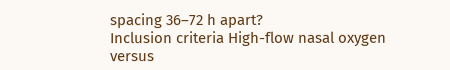spacing 36–72 h apart?
Inclusion criteria High-flow nasal oxygen versus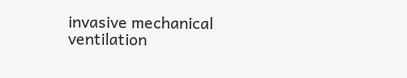invasive mechanical ventilation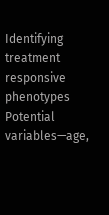Identifying treatment responsive phenotypes Potential variables—age,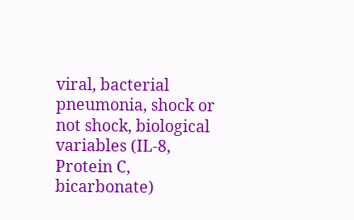viral, bacterial pneumonia, shock or not shock, biological variables (IL-8, Protein C, bicarbonate)